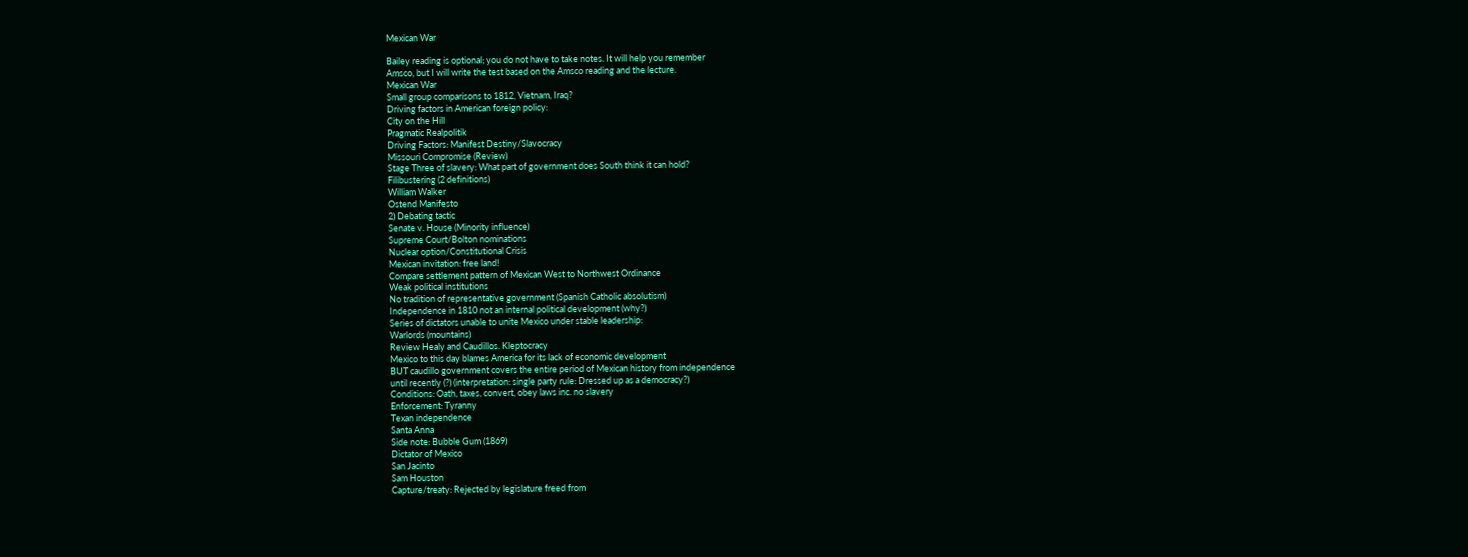Mexican War

Bailey reading is optional; you do not have to take notes. It will help you remember
Amsco, but I will write the test based on the Amsco reading and the lecture.
Mexican War
Small group comparisons to 1812, Vietnam, Iraq?
Driving factors in American foreign policy:
City on the Hill
Pragmatic Realpolitik
Driving Factors: Manifest Destiny/Slavocracy
Missouri Compromise (Review)
Stage Three of slavery: What part of government does South think it can hold?
Filibustering (2 definitions)
William Walker
Ostend Manifesto
2) Debating tactic
Senate v. House (Minority influence)
Supreme Court/Bolton nominations
Nuclear option/Constitutional Crisis
Mexican invitation: free land!
Compare settlement pattern of Mexican West to Northwest Ordinance
Weak political institutions
No tradition of representative government (Spanish Catholic absolutism)
Independence in 1810 not an internal political development (why?)
Series of dictators unable to unite Mexico under stable leadership:
Warlords (mountains)
Review Healy and Caudillos. Kleptocracy
Mexico to this day blames America for its lack of economic development
BUT caudillo government covers the entire period of Mexican history from independence
until recently (?) (interpretation: single party rule: Dressed up as a democracy?)
Conditions: Oath, taxes, convert, obey laws inc. no slavery
Enforcement: Tyranny
Texan independence
Santa Anna
Side note: Bubble Gum (1869)
Dictator of Mexico
San Jacinto
Sam Houston
Capture/treaty: Rejected by legislature freed from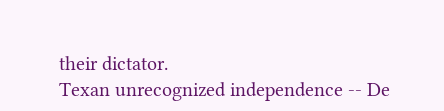their dictator.
Texan unrecognized independence -- De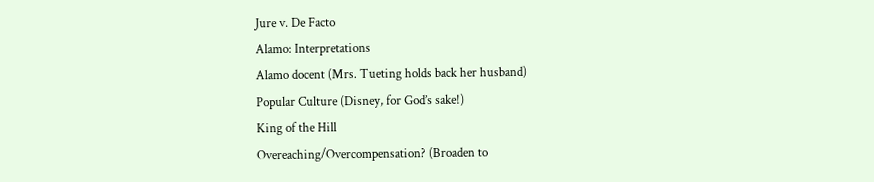Jure v. De Facto
Alamo: Interpretations
Alamo docent (Mrs. Tueting holds back her husband)
Popular Culture (Disney, for God’s sake!)
King of the Hill
Overeaching/Overcompensation? (Broaden to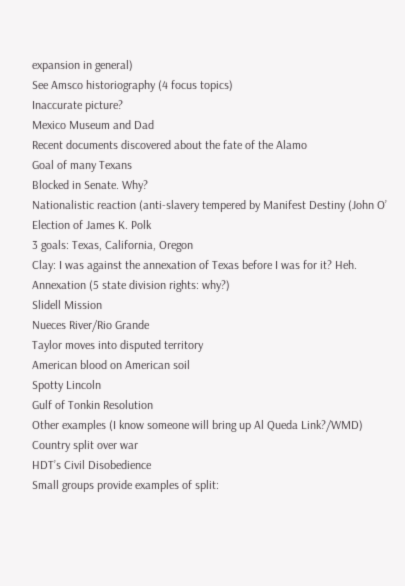expansion in general)
See Amsco historiography (4 focus topics)
Inaccurate picture?
Mexico Museum and Dad
Recent documents discovered about the fate of the Alamo
Goal of many Texans
Blocked in Senate. Why?
Nationalistic reaction (anti-slavery tempered by Manifest Destiny (John O’
Election of James K. Polk
3 goals: Texas, California, Oregon
Clay: I was against the annexation of Texas before I was for it? Heh.
Annexation (5 state division rights: why?)
Slidell Mission
Nueces River/Rio Grande
Taylor moves into disputed territory
American blood on American soil
Spotty Lincoln
Gulf of Tonkin Resolution
Other examples (I know someone will bring up Al Queda Link?/WMD)
Country split over war
HDT’s Civil Disobedience
Small groups provide examples of split: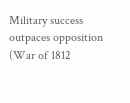Military success outpaces opposition (War of 1812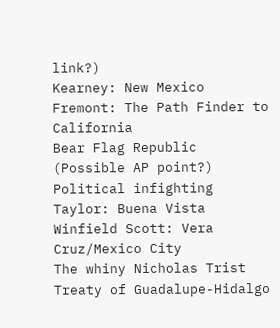link?)
Kearney: New Mexico
Fremont: The Path Finder to California
Bear Flag Republic (Possible AP point?)
Political infighting
Taylor: Buena Vista
Winfield Scott: Vera Cruz/Mexico City
The whiny Nicholas Trist
Treaty of Guadalupe-Hidalgo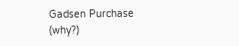Gadsen Purchase (why?)